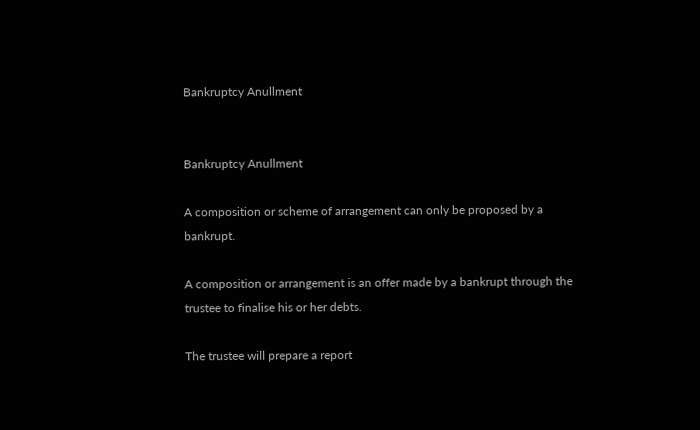Bankruptcy Anullment


Bankruptcy Anullment

A composition or scheme of arrangement can only be proposed by a bankrupt.

A composition or arrangement is an offer made by a bankrupt through the trustee to finalise his or her debts.

The trustee will prepare a report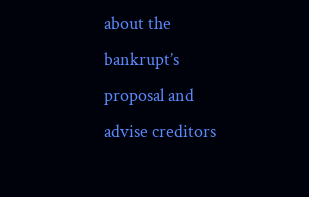about the bankrupt’s proposal and advise creditors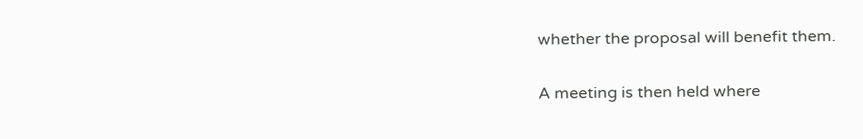whether the proposal will benefit them.

A meeting is then held where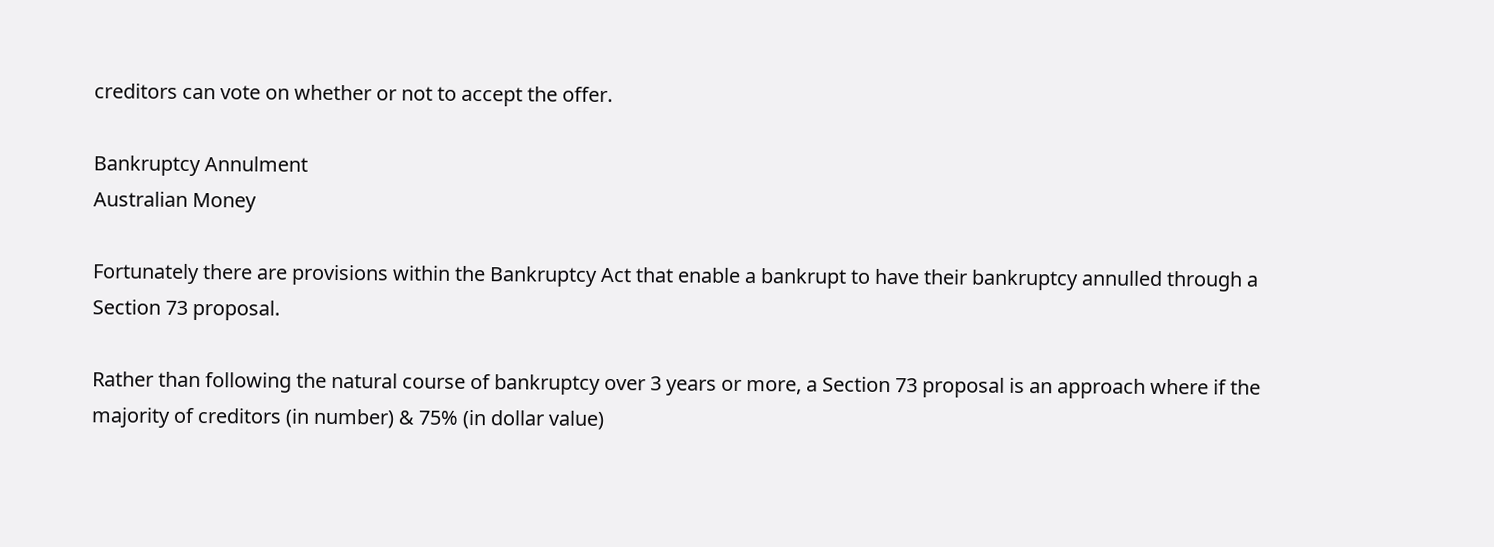creditors can vote on whether or not to accept the offer.

Bankruptcy Annulment
Australian Money

Fortunately there are provisions within the Bankruptcy Act that enable a bankrupt to have their bankruptcy annulled through a Section 73 proposal.

Rather than following the natural course of bankruptcy over 3 years or more, a Section 73 proposal is an approach where if the majority of creditors (in number) & 75% (in dollar value)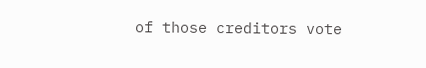of those creditors vote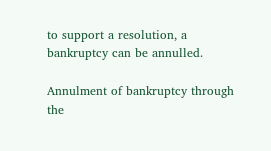to support a resolution, a bankruptcy can be annulled.

Annulment of bankruptcy through the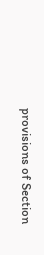provisions of Section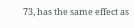73, has the same effect as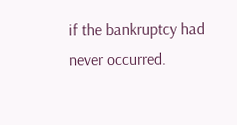if the bankruptcy had never occurred.